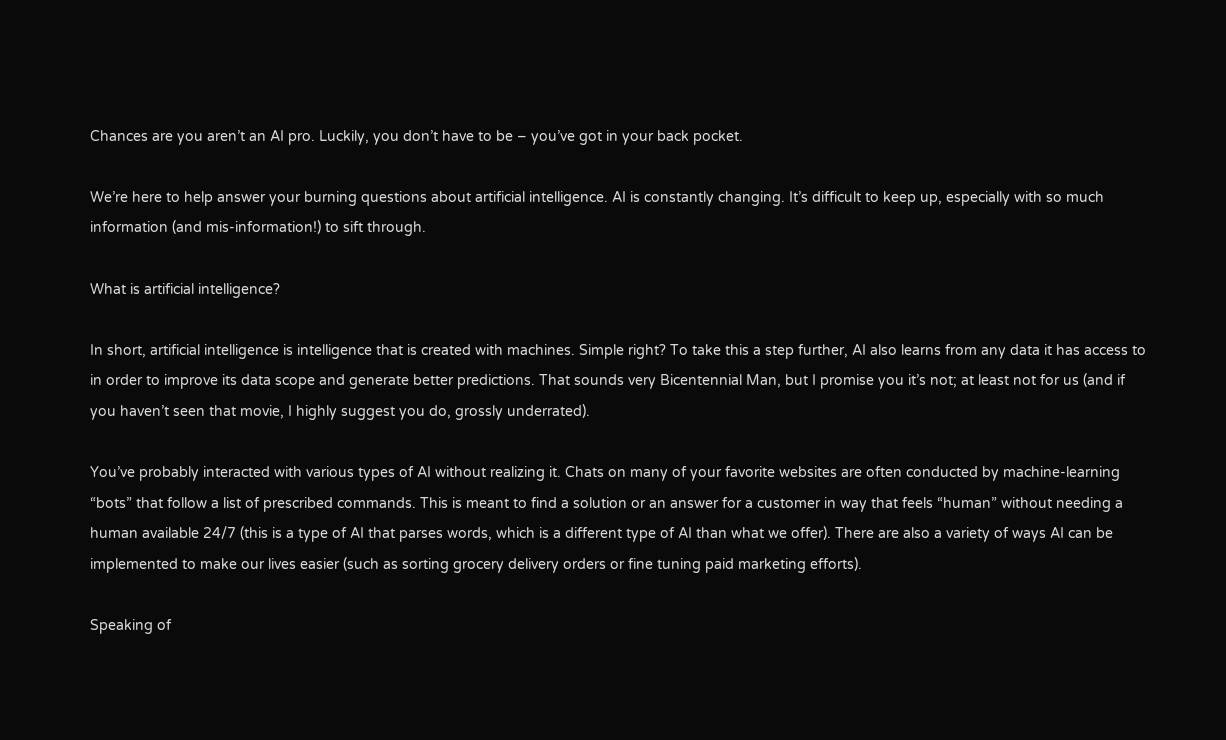Chances are you aren’t an AI pro. Luckily, you don’t have to be – you’ve got in your back pocket.

We’re here to help answer your burning questions about artificial intelligence. AI is constantly changing. It’s difficult to keep up, especially with so much information (and mis-information!) to sift through.

What is artificial intelligence?

In short, artificial intelligence is intelligence that is created with machines. Simple right? To take this a step further, AI also learns from any data it has access to in order to improve its data scope and generate better predictions. That sounds very Bicentennial Man, but I promise you it’s not; at least not for us (and if you haven’t seen that movie, I highly suggest you do, grossly underrated).

You’ve probably interacted with various types of AI without realizing it. Chats on many of your favorite websites are often conducted by machine-learning “bots” that follow a list of prescribed commands. This is meant to find a solution or an answer for a customer in way that feels “human” without needing a human available 24/7 (this is a type of AI that parses words, which is a different type of AI than what we offer). There are also a variety of ways AI can be implemented to make our lives easier (such as sorting grocery delivery orders or fine tuning paid marketing efforts).

Speaking of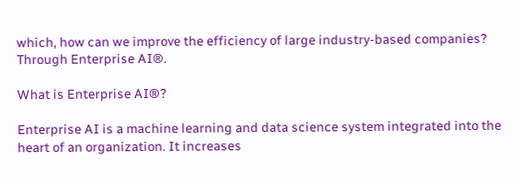which, how can we improve the efficiency of large industry-based companies? Through Enterprise AI®.

What is Enterprise AI®?

Enterprise AI is a machine learning and data science system integrated into the heart of an organization. It increases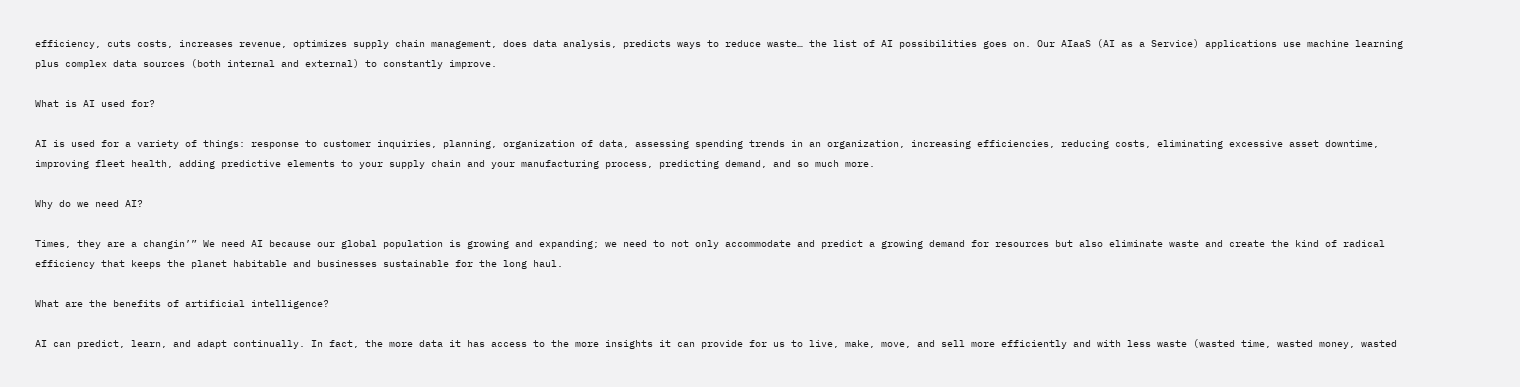efficiency, cuts costs, increases revenue, optimizes supply chain management, does data analysis, predicts ways to reduce waste… the list of AI possibilities goes on. Our AIaaS (AI as a Service) applications use machine learning plus complex data sources (both internal and external) to constantly improve.

What is AI used for?

AI is used for a variety of things: response to customer inquiries, planning, organization of data, assessing spending trends in an organization, increasing efficiencies, reducing costs, eliminating excessive asset downtime, improving fleet health, adding predictive elements to your supply chain and your manufacturing process, predicting demand, and so much more.

Why do we need AI?

Times, they are a changin’” We need AI because our global population is growing and expanding; we need to not only accommodate and predict a growing demand for resources but also eliminate waste and create the kind of radical efficiency that keeps the planet habitable and businesses sustainable for the long haul.

What are the benefits of artificial intelligence?

AI can predict, learn, and adapt continually. In fact, the more data it has access to the more insights it can provide for us to live, make, move, and sell more efficiently and with less waste (wasted time, wasted money, wasted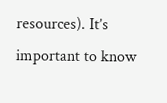resources). It’s important to know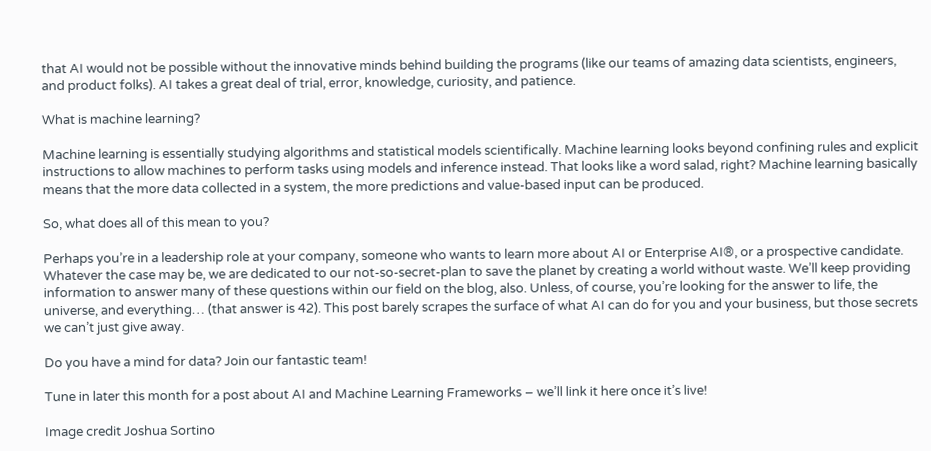that AI would not be possible without the innovative minds behind building the programs (like our teams of amazing data scientists, engineers, and product folks). AI takes a great deal of trial, error, knowledge, curiosity, and patience.

What is machine learning?

Machine learning is essentially studying algorithms and statistical models scientifically. Machine learning looks beyond confining rules and explicit instructions to allow machines to perform tasks using models and inference instead. That looks like a word salad, right? Machine learning basically means that the more data collected in a system, the more predictions and value-based input can be produced.

So, what does all of this mean to you?

Perhaps you’re in a leadership role at your company, someone who wants to learn more about AI or Enterprise AI®, or a prospective candidate. Whatever the case may be, we are dedicated to our not-so-secret-plan to save the planet by creating a world without waste. We’ll keep providing information to answer many of these questions within our field on the blog, also. Unless, of course, you’re looking for the answer to life, the universe, and everything… (that answer is 42). This post barely scrapes the surface of what AI can do for you and your business, but those secrets we can’t just give away.

Do you have a mind for data? Join our fantastic team!

Tune in later this month for a post about AI and Machine Learning Frameworks – we’ll link it here once it’s live!

Image credit Joshua Sortino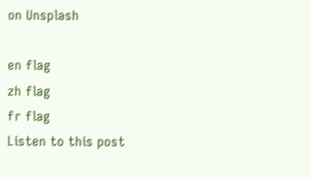on Unsplash

en flag
zh flag
fr flag
Listen to this post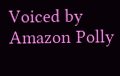Voiced by Amazon Polly